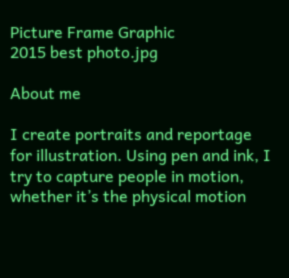Picture Frame Graphic
2015 best photo.jpg

About me

I create portraits and reportage for illustration. Using pen and ink, I try to capture people in motion, whether it’s the physical motion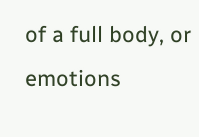of a full body, or emotions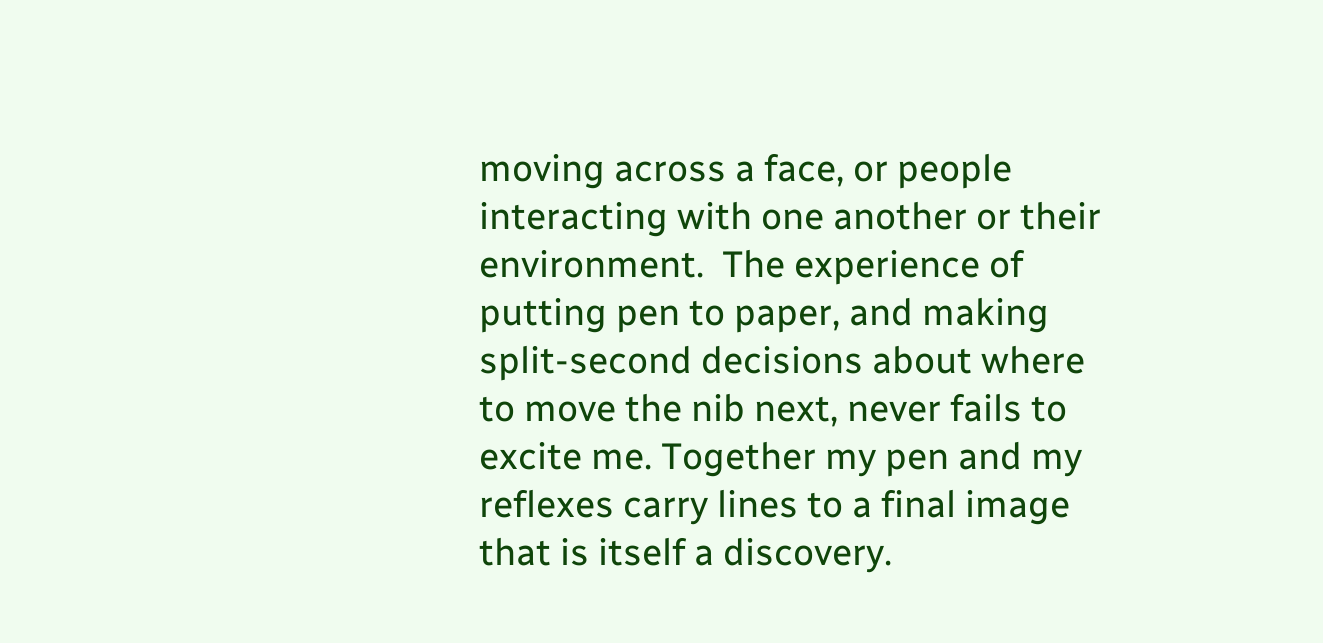moving across a face, or people interacting with one another or their environment.  The experience of putting pen to paper, and making split-second decisions about where to move the nib next, never fails to excite me. Together my pen and my reflexes carry lines to a final image that is itself a discovery.